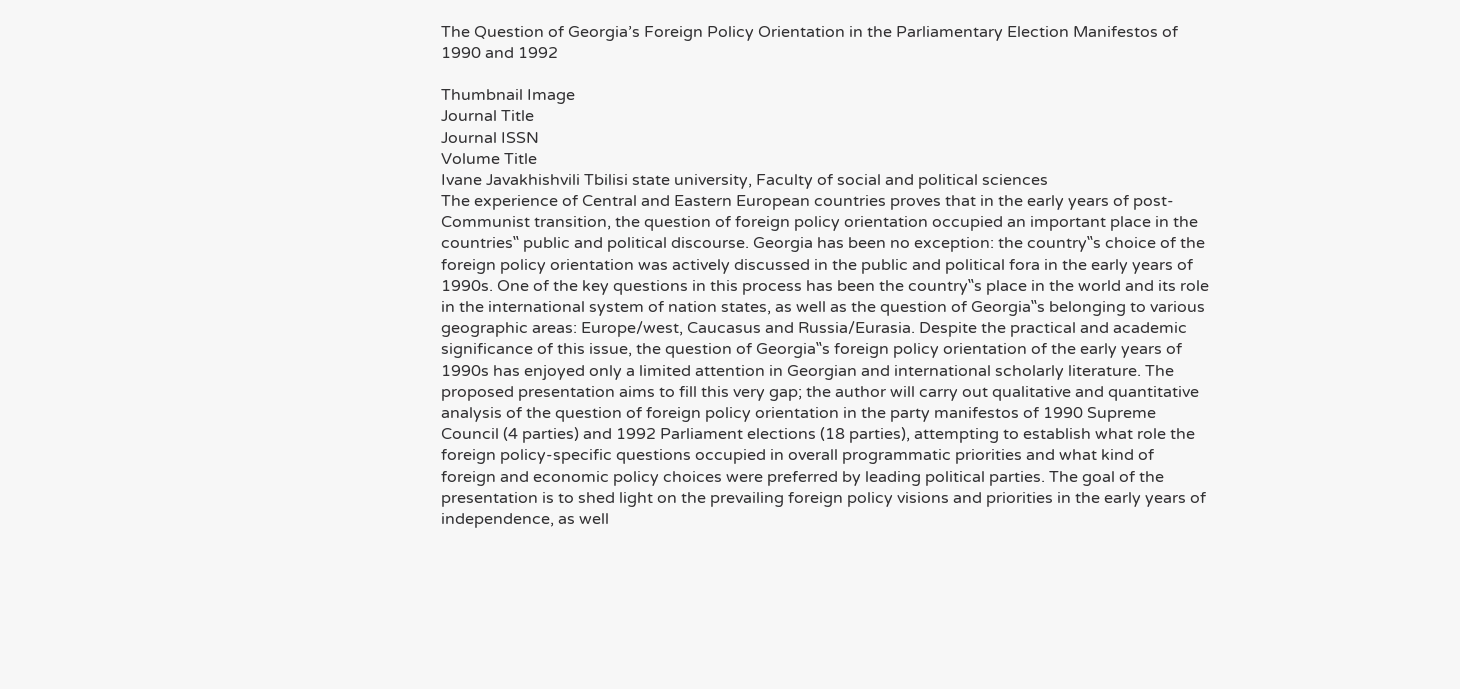The Question of Georgia’s Foreign Policy Orientation in the Parliamentary Election Manifestos of 1990 and 1992

Thumbnail Image
Journal Title
Journal ISSN
Volume Title
Ivane Javakhishvili Tbilisi state university, Faculty of social and political sciences
The experience of Central and Eastern European countries proves that in the early years of post-Communist transition, the question of foreign policy orientation occupied an important place in the countries‟ public and political discourse. Georgia has been no exception: the country‟s choice of the foreign policy orientation was actively discussed in the public and political fora in the early years of 1990s. One of the key questions in this process has been the country‟s place in the world and its role in the international system of nation states, as well as the question of Georgia‟s belonging to various geographic areas: Europe/west, Caucasus and Russia/Eurasia. Despite the practical and academic significance of this issue, the question of Georgia‟s foreign policy orientation of the early years of 1990s has enjoyed only a limited attention in Georgian and international scholarly literature. The proposed presentation aims to fill this very gap; the author will carry out qualitative and quantitative analysis of the question of foreign policy orientation in the party manifestos of 1990 Supreme Council (4 parties) and 1992 Parliament elections (18 parties), attempting to establish what role the foreign policy-specific questions occupied in overall programmatic priorities and what kind of foreign and economic policy choices were preferred by leading political parties. The goal of the presentation is to shed light on the prevailing foreign policy visions and priorities in the early years of independence, as well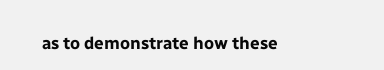as to demonstrate how these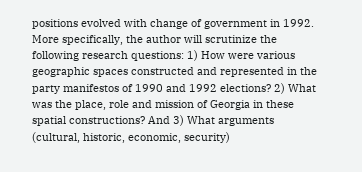positions evolved with change of government in 1992. More specifically, the author will scrutinize the following research questions: 1) How were various geographic spaces constructed and represented in the party manifestos of 1990 and 1992 elections? 2) What was the place, role and mission of Georgia in these spatial constructions? And 3) What arguments (cultural, historic, economic, security)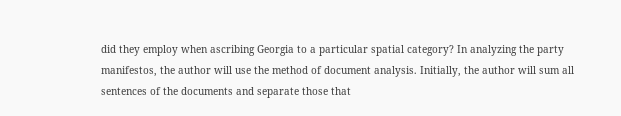did they employ when ascribing Georgia to a particular spatial category? In analyzing the party manifestos, the author will use the method of document analysis. Initially, the author will sum all sentences of the documents and separate those that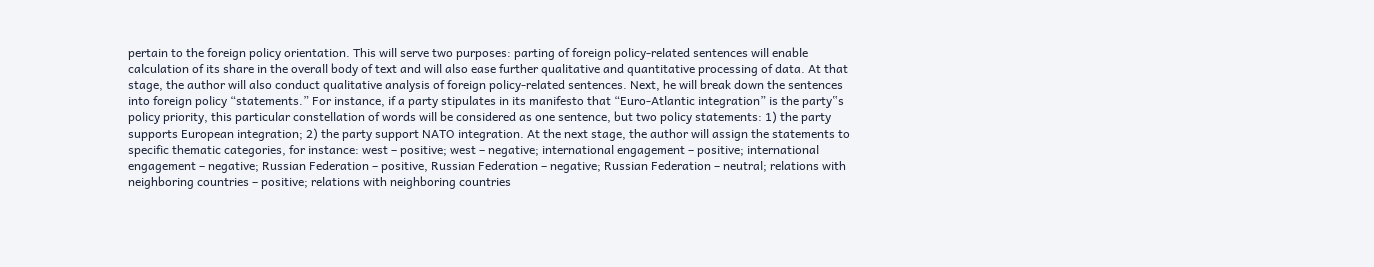pertain to the foreign policy orientation. This will serve two purposes: parting of foreign policy-related sentences will enable calculation of its share in the overall body of text and will also ease further qualitative and quantitative processing of data. At that stage, the author will also conduct qualitative analysis of foreign policy-related sentences. Next, he will break down the sentences into foreign policy “statements.” For instance, if a party stipulates in its manifesto that “Euro-Atlantic integration” is the party‟s policy priority, this particular constellation of words will be considered as one sentence, but two policy statements: 1) the party supports European integration; 2) the party support NATO integration. At the next stage, the author will assign the statements to specific thematic categories, for instance: west – positive; west – negative; international engagement – positive; international engagement – negative; Russian Federation – positive, Russian Federation – negative; Russian Federation – neutral; relations with neighboring countries – positive; relations with neighboring countries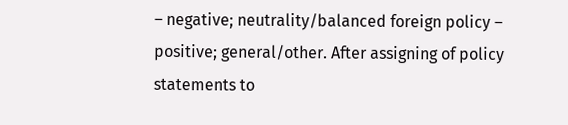– negative; neutrality/balanced foreign policy – positive; general/other. After assigning of policy statements to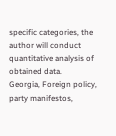specific categories, the author will conduct quantitative analysis of obtained data.
Georgia, Foreign policy, party manifestos,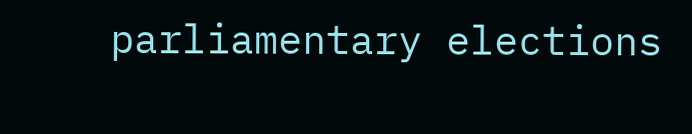parliamentary elections